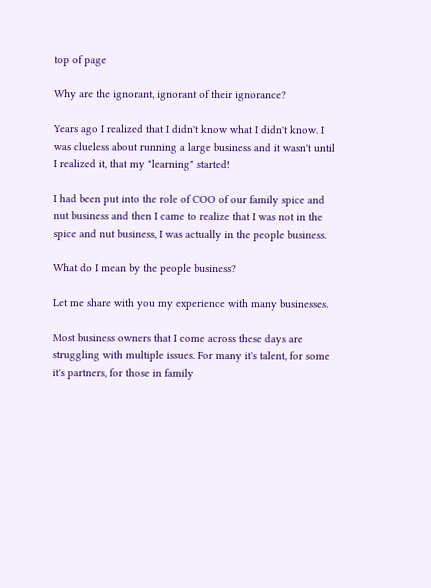top of page

Why are the ignorant, ignorant of their ignorance?

Years ago I realized that I didn't know what I didn't know. I was clueless about running a large business and it wasn't until I realized it, that my "learning" started!

I had been put into the role of COO of our family spice and nut business and then I came to realize that I was not in the spice and nut business, I was actually in the people business.

What do I mean by the people business?

Let me share with you my experience with many businesses.

Most business owners that I come across these days are struggling with multiple issues. For many it's talent, for some it's partners, for those in family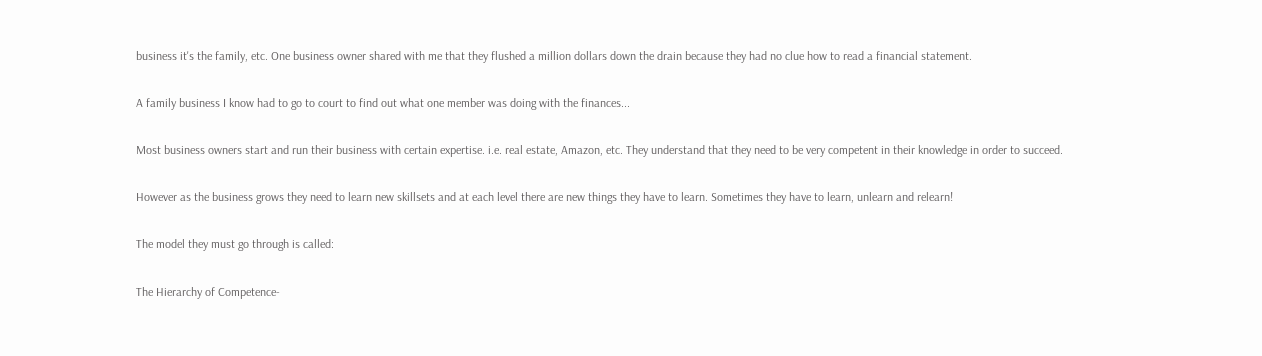business it's the family, etc. One business owner shared with me that they flushed a million dollars down the drain because they had no clue how to read a financial statement.

A family business I know had to go to court to find out what one member was doing with the finances...

Most business owners start and run their business with certain expertise. i.e. real estate, Amazon, etc. They understand that they need to be very competent in their knowledge in order to succeed.

However as the business grows they need to learn new skillsets and at each level there are new things they have to learn. Sometimes they have to learn, unlearn and relearn!

The model they must go through is called:

The Hierarchy of Competence-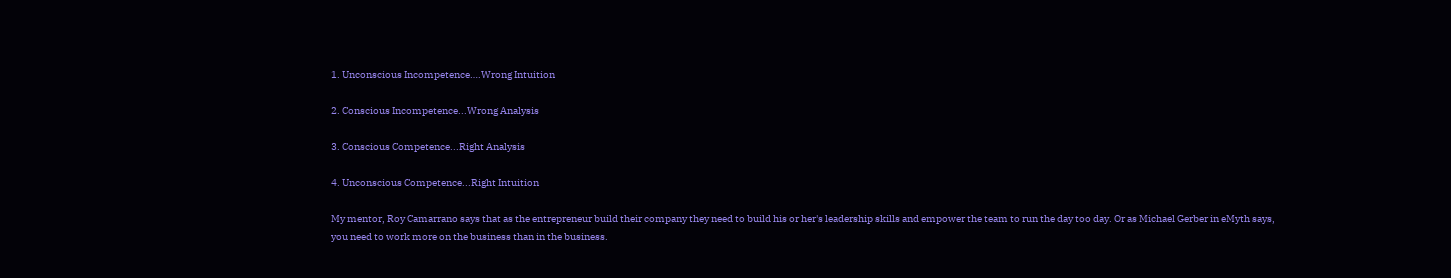1. Unconscious Incompetence….Wrong Intuition

2. Conscious Incompetence...Wrong Analysis

3. Conscious Competence...Right Analysis

4. Unconscious Competence...Right Intuition

My mentor, Roy Camarrano says that as the entrepreneur build their company they need to build his or her's leadership skills and empower the team to run the day too day. Or as Michael Gerber in eMyth says, you need to work more on the business than in the business.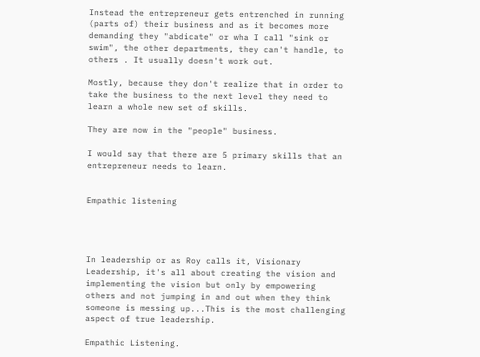Instead the entrepreneur gets entrenched in running (parts of) their business and as it becomes more demanding they "abdicate" or wha I call "sink or swim", the other departments, they can't handle, to others . It usually doesn't work out.

Mostly, because they don't realize that in order to take the business to the next level they need to learn a whole new set of skills.

They are now in the "people" business.

I would say that there are 5 primary skills that an entrepreneur needs to learn.


Empathic listening




In leadership or as Roy calls it, Visionary Leadership, it's all about creating the vision and implementing the vision but only by empowering others and not jumping in and out when they think someone is messing up...This is the most challenging aspect of true leadership.

Empathic Listening.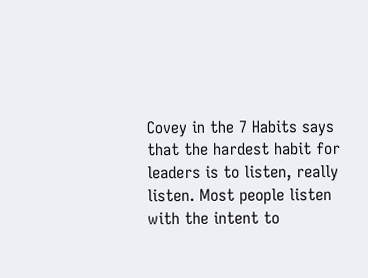Covey in the 7 Habits says that the hardest habit for leaders is to listen, really listen. Most people listen with the intent to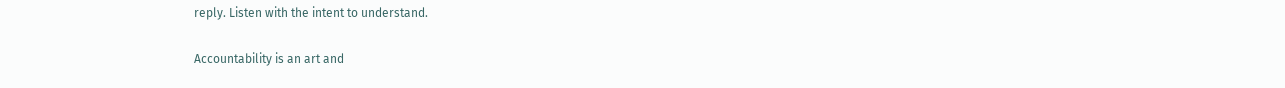reply. Listen with the intent to understand.

Accountability is an art and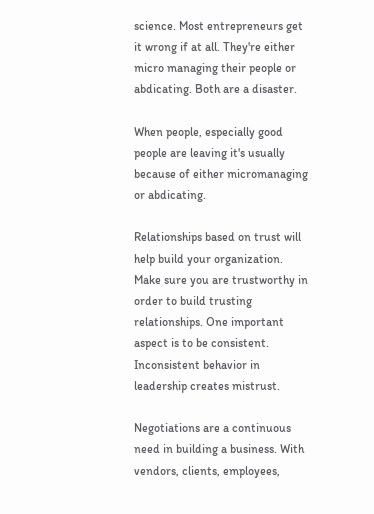science. Most entrepreneurs get it wrong if at all. They're either micro managing their people or abdicating. Both are a disaster.

When people, especially good people are leaving it's usually because of either micromanaging or abdicating.

Relationships based on trust will help build your organization. Make sure you are trustworthy in order to build trusting relationships. One important aspect is to be consistent. Inconsistent behavior in leadership creates mistrust.

Negotiations are a continuous need in building a business. With vendors, clients, employees,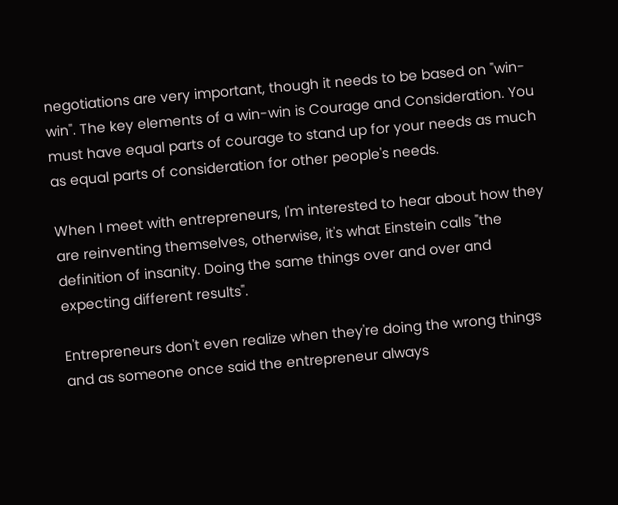negotiations are very important, though it needs to be based on "win-win". The key elements of a win-win is Courage and Consideration. You must have equal parts of courage to stand up for your needs as much as equal parts of consideration for other people's needs.

When I meet with entrepreneurs, I'm interested to hear about how they are reinventing themselves, otherwise, it's what Einstein calls "the definition of insanity. Doing the same things over and over and expecting different results".

Entrepreneurs don't even realize when they're doing the wrong things and as someone once said the entrepreneur always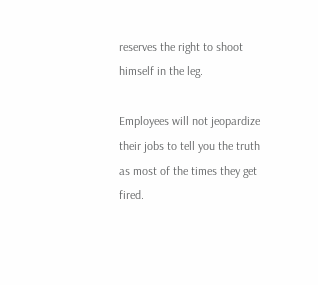reserves the right to shoot himself in the leg.

Employees will not jeopardize their jobs to tell you the truth as most of the times they get fired.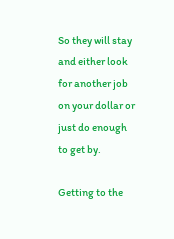So they will stay and either look for another job on your dollar or just do enough to get by.

Getting to the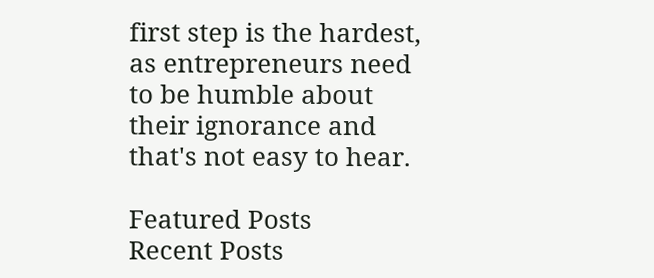first step is the hardest, as entrepreneurs need to be humble about their ignorance and that's not easy to hear.

Featured Posts
Recent Posts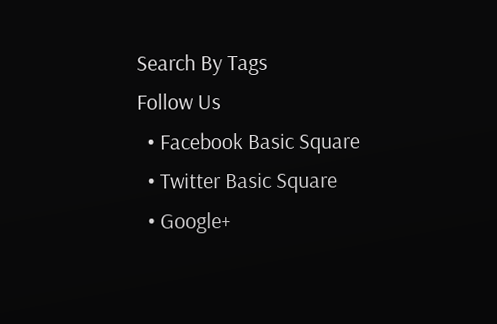Search By Tags
Follow Us
  • Facebook Basic Square
  • Twitter Basic Square
  • Google+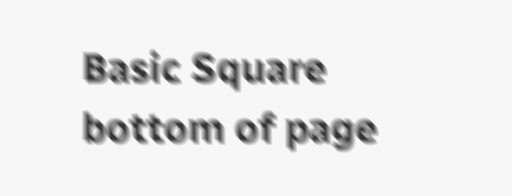Basic Square
bottom of page